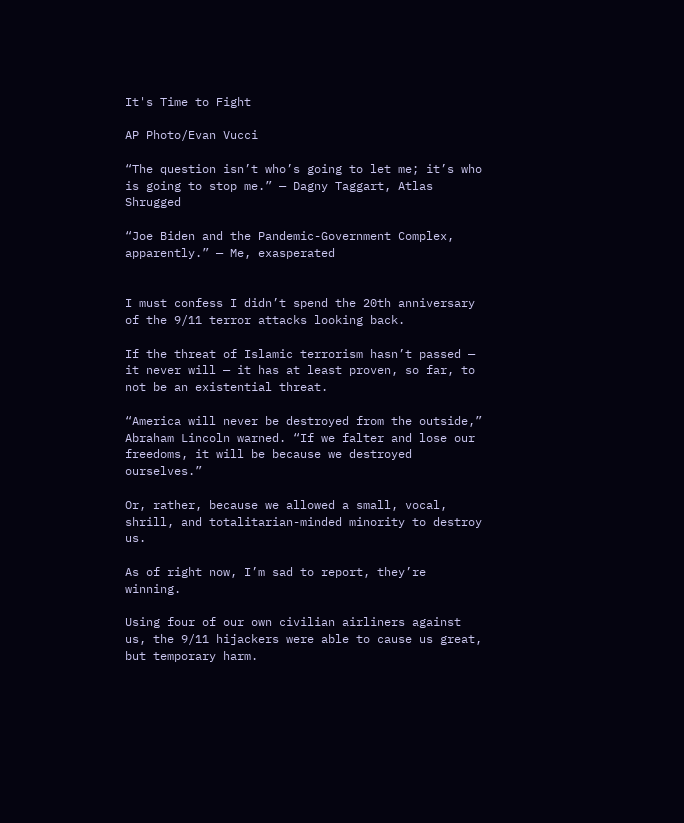It's Time to Fight

AP Photo/Evan Vucci

“The question isn’t who’s going to let me; it’s who is going to stop me.” — Dagny Taggart, Atlas Shrugged

“Joe Biden and the Pandemic-Government Complex, apparently.” — Me, exasperated


I must confess I didn’t spend the 20th anniversary of the 9/11 terror attacks looking back.

If the threat of Islamic terrorism hasn’t passed — it never will — it has at least proven, so far, to not be an existential threat.

“America will never be destroyed from the outside,” Abraham Lincoln warned. “If we falter and lose our freedoms, it will be because we destroyed ourselves.”

Or, rather, because we allowed a small, vocal, shrill, and totalitarian-minded minority to destroy us.

As of right now, I’m sad to report, they’re winning.

Using four of our own civilian airliners against us, the 9/11 hijackers were able to cause us great, but temporary harm.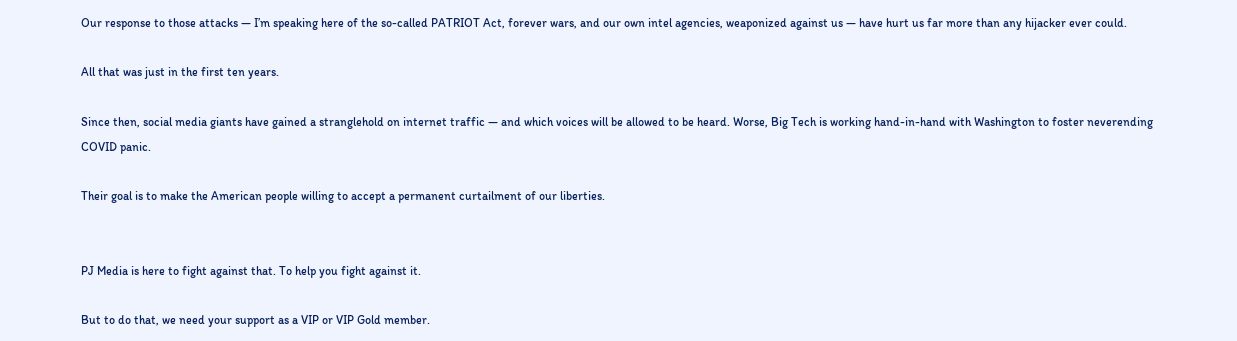Our response to those attacks — I’m speaking here of the so-called PATRIOT Act, forever wars, and our own intel agencies, weaponized against us — have hurt us far more than any hijacker ever could.

All that was just in the first ten years.

Since then, social media giants have gained a stranglehold on internet traffic — and which voices will be allowed to be heard. Worse, Big Tech is working hand-in-hand with Washington to foster neverending COVID panic.

Their goal is to make the American people willing to accept a permanent curtailment of our liberties.


PJ Media is here to fight against that. To help you fight against it.

But to do that, we need your support as a VIP or VIP Gold member.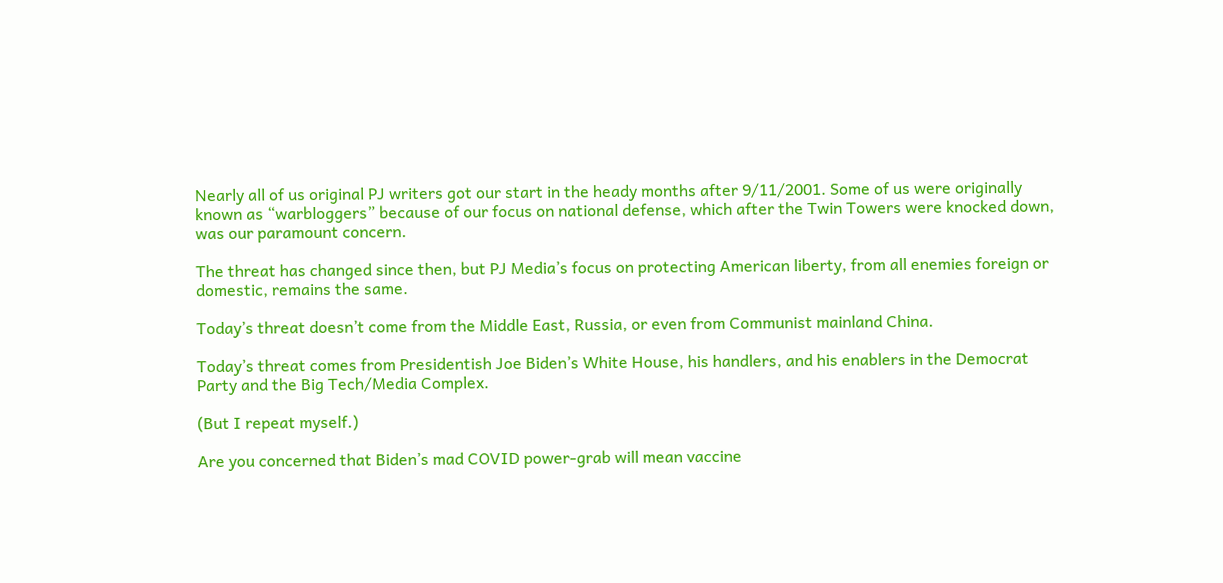Nearly all of us original PJ writers got our start in the heady months after 9/11/2001. Some of us were originally known as “warbloggers” because of our focus on national defense, which after the Twin Towers were knocked down, was our paramount concern.

The threat has changed since then, but PJ Media’s focus on protecting American liberty, from all enemies foreign or domestic, remains the same.

Today’s threat doesn’t come from the Middle East, Russia, or even from Communist mainland China.

Today’s threat comes from Presidentish Joe Biden’s White House, his handlers, and his enablers in the Democrat Party and the Big Tech/Media Complex.

(But I repeat myself.)

Are you concerned that Biden’s mad COVID power-grab will mean vaccine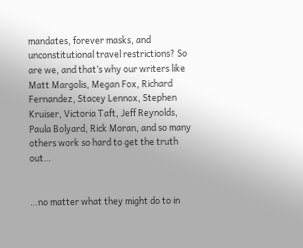mandates, forever masks, and unconstitutional travel restrictions? So are we, and that’s why our writers like Matt Margolis, Megan Fox, Richard Fernandez, Stacey Lennox, Stephen Kruiser, Victoria Taft, Jeff Reynolds, Paula Bolyard, Rick Moran, and so many others work so hard to get the truth out…


…no matter what they might do to in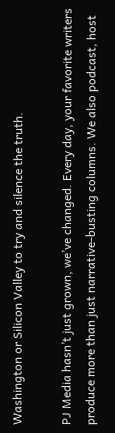Washington or Silicon Valley to try and silence the truth.

PJ Media hasn’t just grown, we’ve changed. Every day, your favorite writers produce more than just narrative-busting columns. We also podcast, host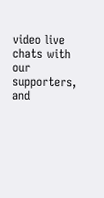video live chats with our supporters, and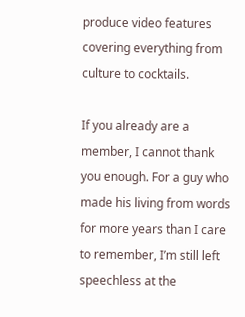produce video features covering everything from culture to cocktails.

If you already are a member, I cannot thank you enough. For a guy who made his living from words for more years than I care to remember, I’m still left speechless at the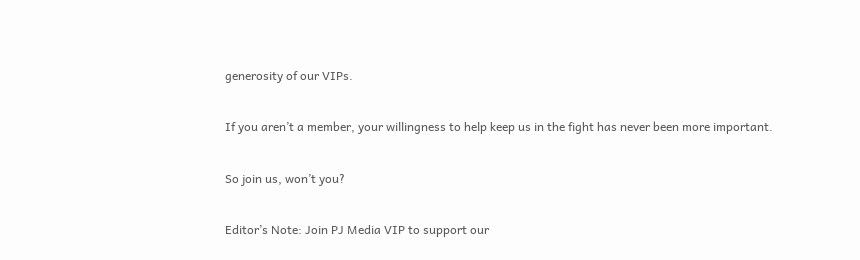generosity of our VIPs.

If you aren’t a member, your willingness to help keep us in the fight has never been more important.

So join us, won’t you?

Editor’s Note: Join PJ Media VIP to support our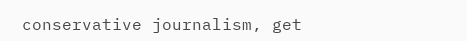conservative journalism, get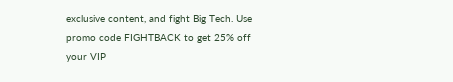exclusive content, and fight Big Tech. Use promo code FIGHTBACK to get 25% off your VIP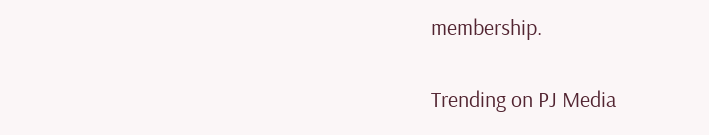membership.


Trending on PJ Media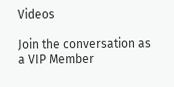Videos

Join the conversation as a VIP Member